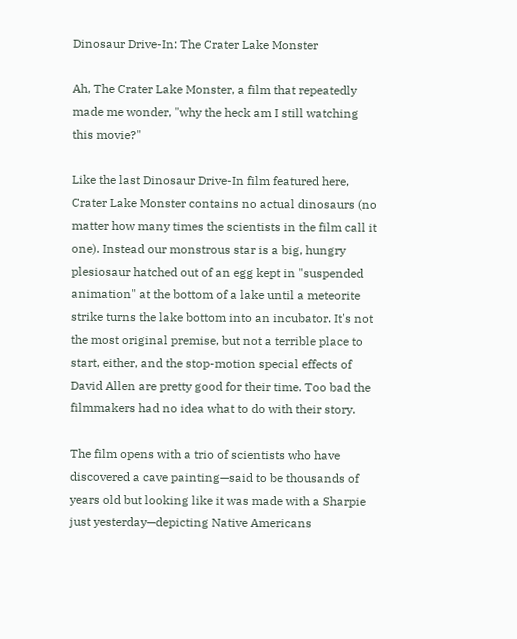Dinosaur Drive-In: The Crater Lake Monster

Ah, The Crater Lake Monster, a film that repeatedly made me wonder, "why the heck am I still watching this movie?"

Like the last Dinosaur Drive-In film featured here, Crater Lake Monster contains no actual dinosaurs (no matter how many times the scientists in the film call it one). Instead our monstrous star is a big, hungry plesiosaur hatched out of an egg kept in "suspended animation" at the bottom of a lake until a meteorite strike turns the lake bottom into an incubator. It's not the most original premise, but not a terrible place to start, either, and the stop-motion special effects of David Allen are pretty good for their time. Too bad the filmmakers had no idea what to do with their story.

The film opens with a trio of scientists who have discovered a cave painting—said to be thousands of years old but looking like it was made with a Sharpie just yesterday—depicting Native Americans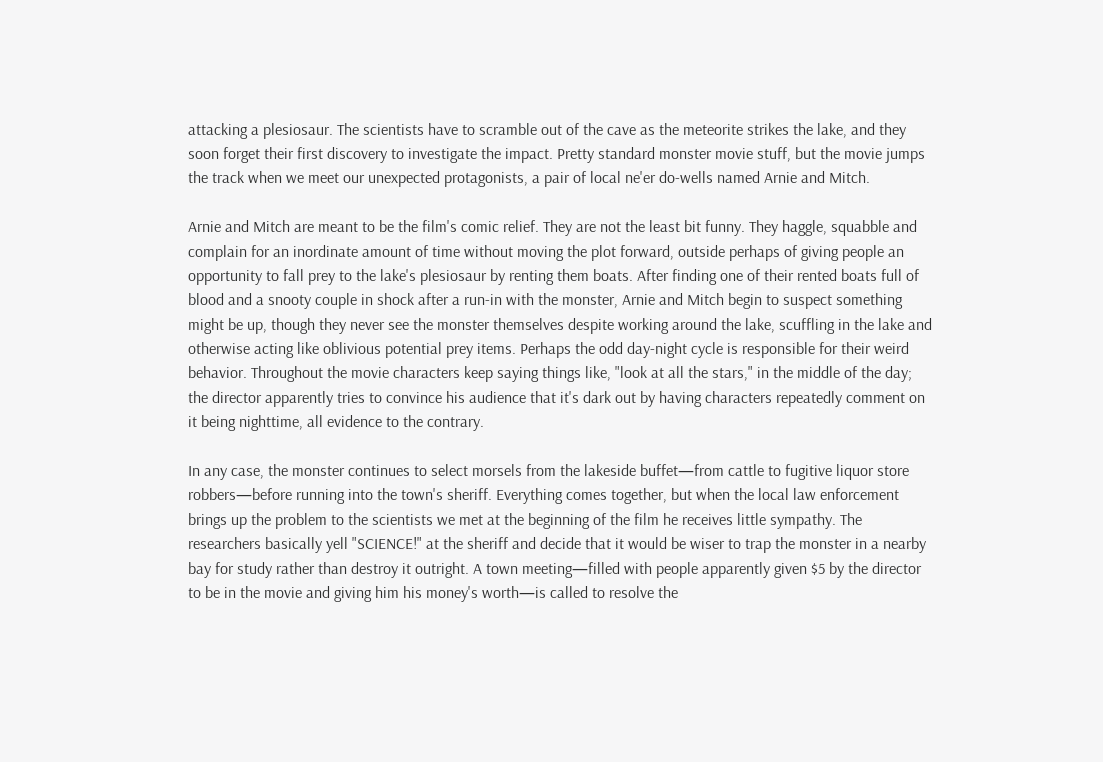attacking a plesiosaur. The scientists have to scramble out of the cave as the meteorite strikes the lake, and they soon forget their first discovery to investigate the impact. Pretty standard monster movie stuff, but the movie jumps the track when we meet our unexpected protagonists, a pair of local ne'er do-wells named Arnie and Mitch.

Arnie and Mitch are meant to be the film's comic relief. They are not the least bit funny. They haggle, squabble and complain for an inordinate amount of time without moving the plot forward, outside perhaps of giving people an opportunity to fall prey to the lake's plesiosaur by renting them boats. After finding one of their rented boats full of blood and a snooty couple in shock after a run-in with the monster, Arnie and Mitch begin to suspect something might be up, though they never see the monster themselves despite working around the lake, scuffling in the lake and otherwise acting like oblivious potential prey items. Perhaps the odd day-night cycle is responsible for their weird behavior. Throughout the movie characters keep saying things like, "look at all the stars," in the middle of the day; the director apparently tries to convince his audience that it's dark out by having characters repeatedly comment on it being nighttime, all evidence to the contrary.

In any case, the monster continues to select morsels from the lakeside buffet—from cattle to fugitive liquor store robbers—before running into the town's sheriff. Everything comes together, but when the local law enforcement brings up the problem to the scientists we met at the beginning of the film he receives little sympathy. The researchers basically yell "SCIENCE!" at the sheriff and decide that it would be wiser to trap the monster in a nearby bay for study rather than destroy it outright. A town meeting—filled with people apparently given $5 by the director to be in the movie and giving him his money's worth—is called to resolve the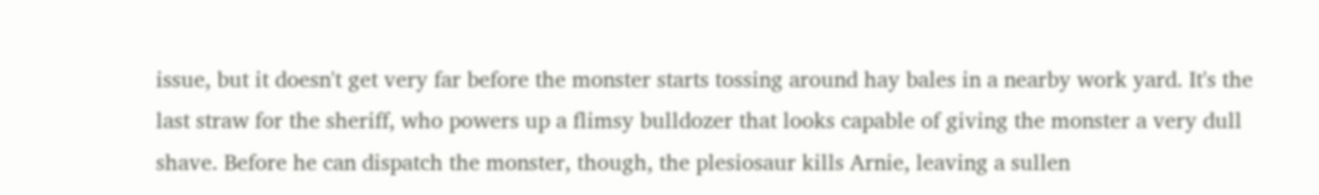issue, but it doesn't get very far before the monster starts tossing around hay bales in a nearby work yard. It's the last straw for the sheriff, who powers up a flimsy bulldozer that looks capable of giving the monster a very dull shave. Before he can dispatch the monster, though, the plesiosaur kills Arnie, leaving a sullen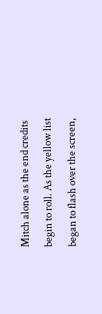Mitch alone as the end credits begin to roll. As the yellow list began to flash over the screen,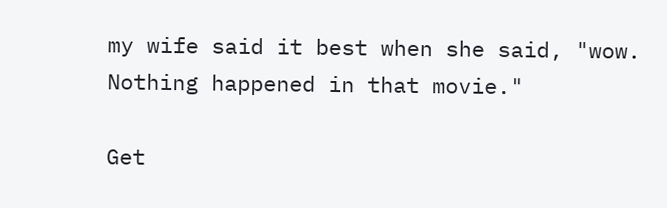my wife said it best when she said, "wow. Nothing happened in that movie."

Get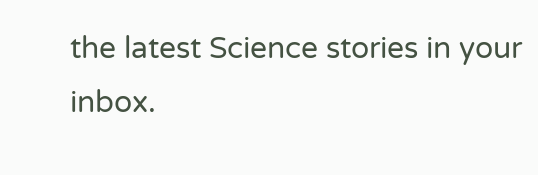the latest Science stories in your inbox.